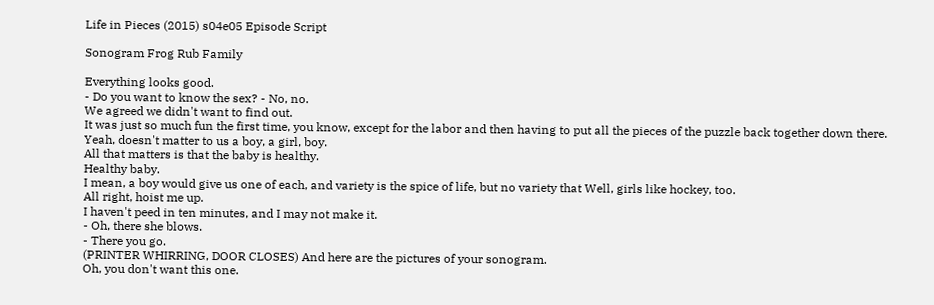Life in Pieces (2015) s04e05 Episode Script

Sonogram Frog Rub Family

Everything looks good.
- Do you want to know the sex? - No, no.
We agreed we didn't want to find out.
It was just so much fun the first time, you know, except for the labor and then having to put all the pieces of the puzzle back together down there.
Yeah, doesn't matter to us a boy, a girl, boy.
All that matters is that the baby is healthy.
Healthy baby.
I mean, a boy would give us one of each, and variety is the spice of life, but no variety that Well, girls like hockey, too.
All right, hoist me up.
I haven't peed in ten minutes, and I may not make it.
- Oh, there she blows.
- There you go.
(PRINTER WHIRRING, DOOR CLOSES) And here are the pictures of your sonogram.
Oh, you don't want this one.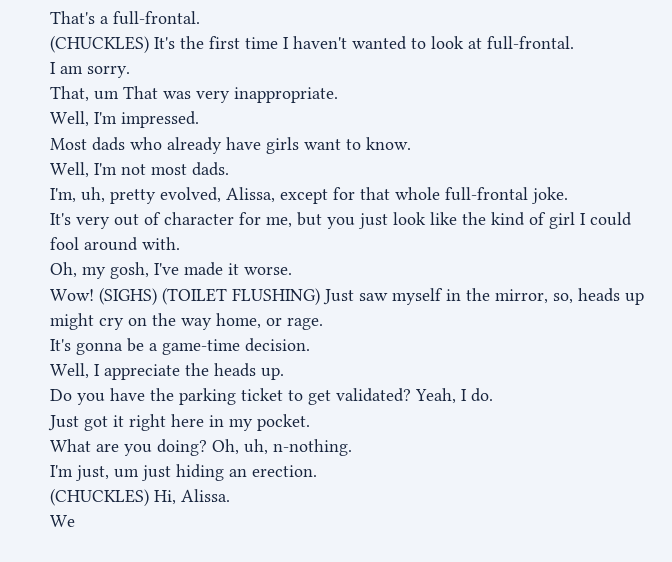That's a full-frontal.
(CHUCKLES) It's the first time I haven't wanted to look at full-frontal.
I am sorry.
That, um That was very inappropriate.
Well, I'm impressed.
Most dads who already have girls want to know.
Well, I'm not most dads.
I'm, uh, pretty evolved, Alissa, except for that whole full-frontal joke.
It's very out of character for me, but you just look like the kind of girl I could fool around with.
Oh, my gosh, I've made it worse.
Wow! (SIGHS) (TOILET FLUSHING) Just saw myself in the mirror, so, heads up might cry on the way home, or rage.
It's gonna be a game-time decision.
Well, I appreciate the heads up.
Do you have the parking ticket to get validated? Yeah, I do.
Just got it right here in my pocket.
What are you doing? Oh, uh, n-nothing.
I'm just, um just hiding an erection.
(CHUCKLES) Hi, Alissa.
We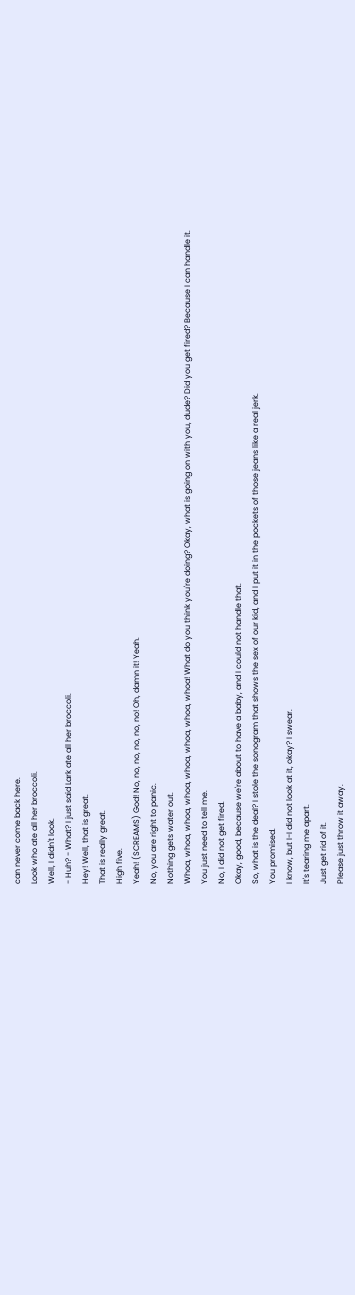can never come back here.
Look who ate all her broccoli.
Well, I didn't look.
- Huh? - What? I just said Lark ate all her broccoli.
Hey! Well, that is great.
That is really great.
High five.
Yeah! (SCREAMS) God! No, no, no, no, no, no! Oh, damn it! Yeah.
No, you are right to panic.
Nothing gets water out.
Whoa, whoa, whoa, whoa, whoa, whoa, whoa, whoa! What do you think you're doing? Okay, what is going on with you, dude? Did you get fired? Because I can handle it.
You just need to tell me.
No, I did not get fired.
Okay, good, because we're about to have a baby, and I could not handle that.
So, what is the deal? I stole the sonogram that shows the sex of our kid, and I put it in the pockets of those jeans like a real jerk.
You promised.
I know, but I-I did not look at it, okay? I swear.
It's tearing me apart.
Just get rid of it.
Please just throw it away.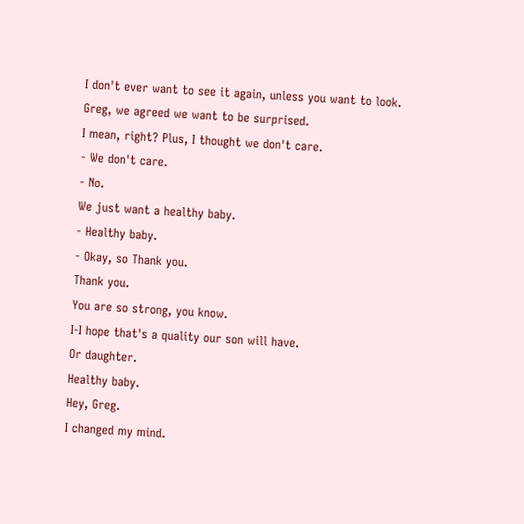I don't ever want to see it again, unless you want to look.
Greg, we agreed we want to be surprised.
I mean, right? Plus, I thought we don't care.
- We don't care.
- No.
We just want a healthy baby.
- Healthy baby.
- Okay, so Thank you.
Thank you.
You are so strong, you know.
I-I hope that's a quality our son will have.
Or daughter.
Healthy baby.
Hey, Greg.
I changed my mind.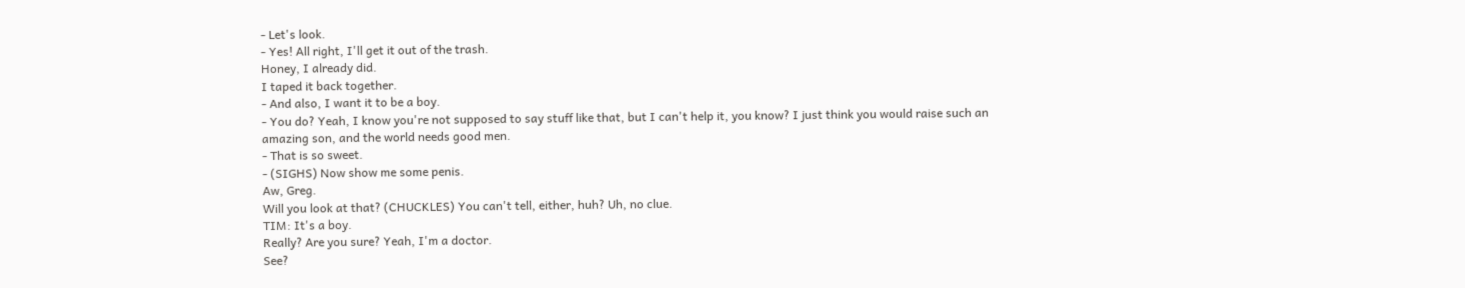- Let's look.
- Yes! All right, I'll get it out of the trash.
Honey, I already did.
I taped it back together.
- And also, I want it to be a boy.
- You do? Yeah, I know you're not supposed to say stuff like that, but I can't help it, you know? I just think you would raise such an amazing son, and the world needs good men.
- That is so sweet.
- (SIGHS) Now show me some penis.
Aw, Greg.
Will you look at that? (CHUCKLES) You can't tell, either, huh? Uh, no clue.
TIM: It's a boy.
Really? Are you sure? Yeah, I'm a doctor.
See?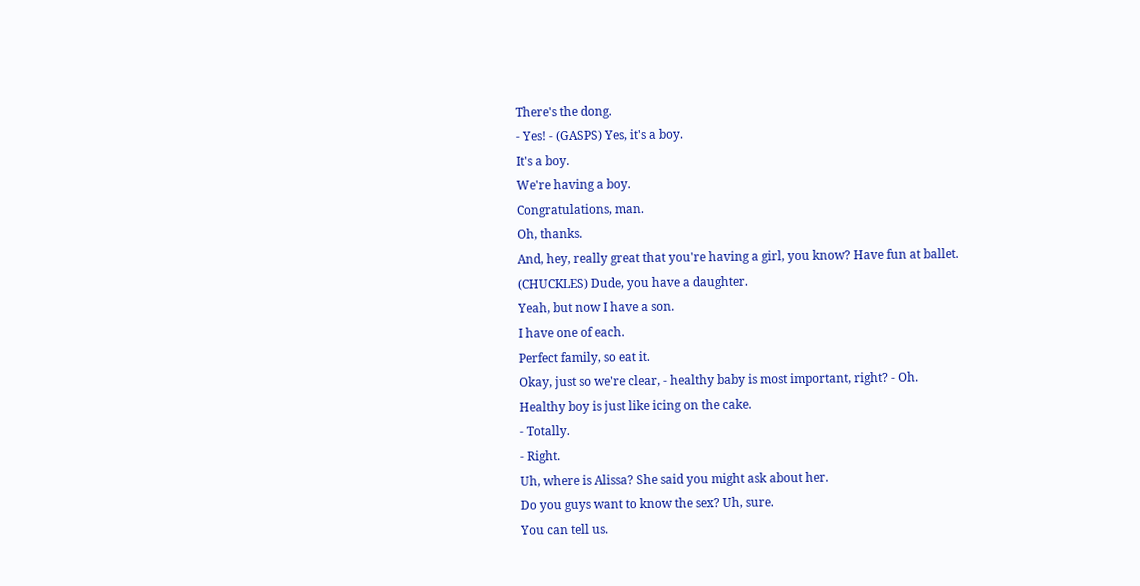There's the dong.
- Yes! - (GASPS) Yes, it's a boy.
It's a boy.
We're having a boy.
Congratulations, man.
Oh, thanks.
And, hey, really great that you're having a girl, you know? Have fun at ballet.
(CHUCKLES) Dude, you have a daughter.
Yeah, but now I have a son.
I have one of each.
Perfect family, so eat it.
Okay, just so we're clear, - healthy baby is most important, right? - Oh.
Healthy boy is just like icing on the cake.
- Totally.
- Right.
Uh, where is Alissa? She said you might ask about her.
Do you guys want to know the sex? Uh, sure.
You can tell us.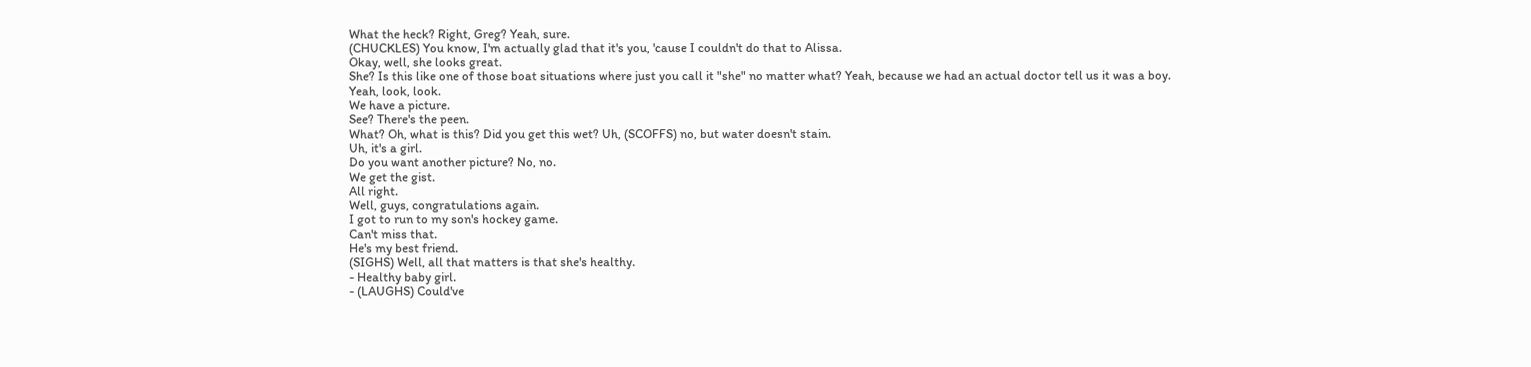What the heck? Right, Greg? Yeah, sure.
(CHUCKLES) You know, I'm actually glad that it's you, 'cause I couldn't do that to Alissa.
Okay, well, she looks great.
She? Is this like one of those boat situations where just you call it "she" no matter what? Yeah, because we had an actual doctor tell us it was a boy.
Yeah, look, look.
We have a picture.
See? There's the peen.
What? Oh, what is this? Did you get this wet? Uh, (SCOFFS) no, but water doesn't stain.
Uh, it's a girl.
Do you want another picture? No, no.
We get the gist.
All right.
Well, guys, congratulations again.
I got to run to my son's hockey game.
Can't miss that.
He's my best friend.
(SIGHS) Well, all that matters is that she's healthy.
- Healthy baby girl.
- (LAUGHS) Could've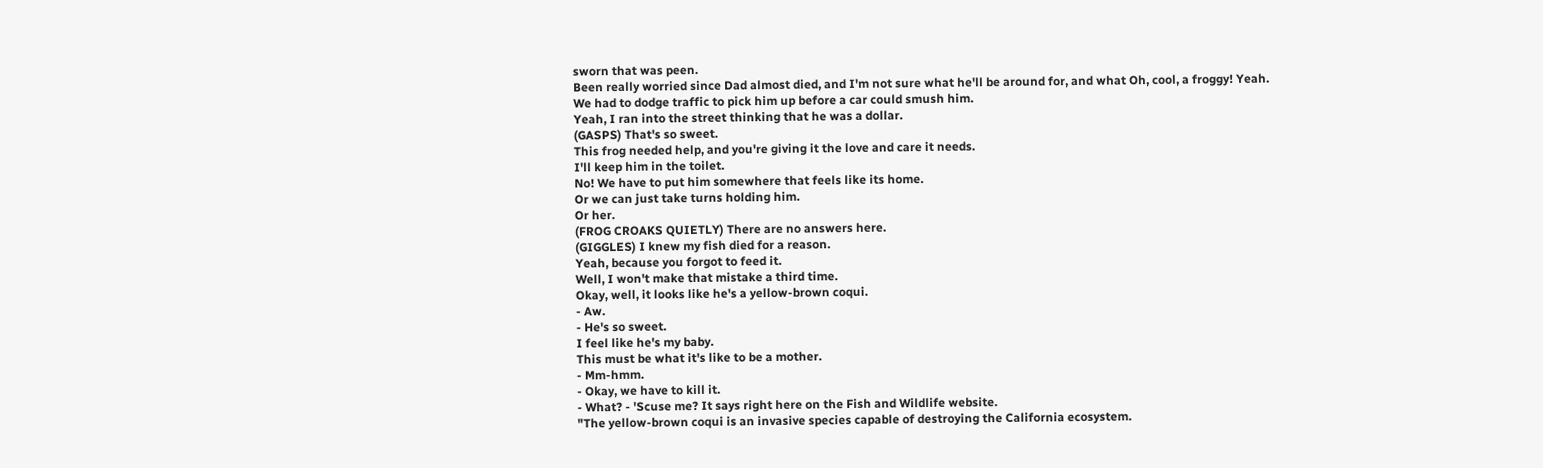sworn that was peen.
Been really worried since Dad almost died, and I'm not sure what he'll be around for, and what Oh, cool, a froggy! Yeah.
We had to dodge traffic to pick him up before a car could smush him.
Yeah, I ran into the street thinking that he was a dollar.
(GASPS) That's so sweet.
This frog needed help, and you're giving it the love and care it needs.
I'll keep him in the toilet.
No! We have to put him somewhere that feels like its home.
Or we can just take turns holding him.
Or her.
(FROG CROAKS QUIETLY) There are no answers here.
(GIGGLES) I knew my fish died for a reason.
Yeah, because you forgot to feed it.
Well, I won't make that mistake a third time.
Okay, well, it looks like he's a yellow-brown coqui.
- Aw.
- He's so sweet.
I feel like he's my baby.
This must be what it's like to be a mother.
- Mm-hmm.
- Okay, we have to kill it.
- What? - 'Scuse me? It says right here on the Fish and Wildlife website.
"The yellow-brown coqui is an invasive species capable of destroying the California ecosystem.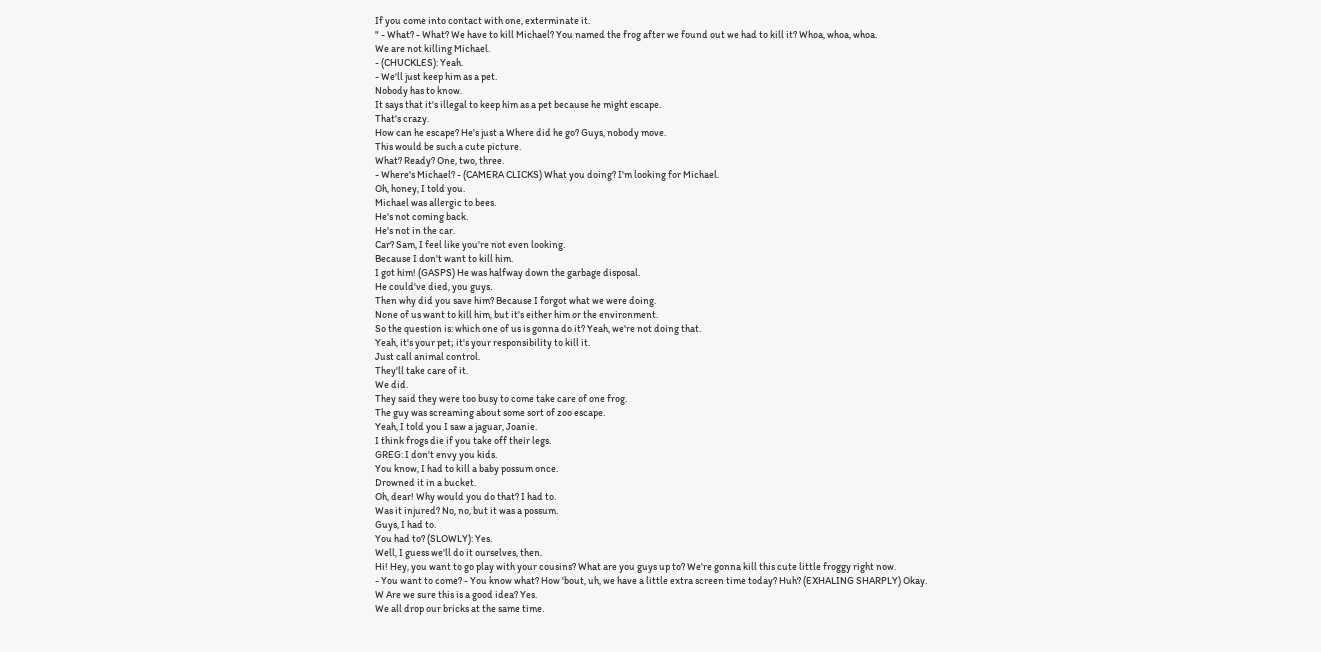If you come into contact with one, exterminate it.
" - What? - What? We have to kill Michael? You named the frog after we found out we had to kill it? Whoa, whoa, whoa.
We are not killing Michael.
- (CHUCKLES): Yeah.
- We'll just keep him as a pet.
Nobody has to know.
It says that it's illegal to keep him as a pet because he might escape.
That's crazy.
How can he escape? He's just a Where did he go? Guys, nobody move.
This would be such a cute picture.
What? Ready? One, two, three.
- Where's Michael? - (CAMERA CLICKS) What you doing? I'm looking for Michael.
Oh, honey, I told you.
Michael was allergic to bees.
He's not coming back.
He's not in the car.
Car? Sam, I feel like you're not even looking.
Because I don't want to kill him.
I got him! (GASPS) He was halfway down the garbage disposal.
He could've died, you guys.
Then why did you save him? Because I forgot what we were doing.
None of us want to kill him, but it's either him or the environment.
So the question is: which one of us is gonna do it? Yeah, we're not doing that.
Yeah, it's your pet; it's your responsibility to kill it.
Just call animal control.
They'll take care of it.
We did.
They said they were too busy to come take care of one frog.
The guy was screaming about some sort of zoo escape.
Yeah, I told you I saw a jaguar, Joanie.
I think frogs die if you take off their legs.
GREG: I don't envy you kids.
You know, I had to kill a baby possum once.
Drowned it in a bucket.
Oh, dear! Why would you do that? I had to.
Was it injured? No, no, but it was a possum.
Guys, I had to.
You had to? (SLOWLY): Yes.
Well, I guess we'll do it ourselves, then.
Hi! Hey, you want to go play with your cousins? What are you guys up to? We're gonna kill this cute little froggy right now.
- You want to come? - You know what? How 'bout, uh, we have a little extra screen time today? Huh? (EXHALING SHARPLY) Okay.
W Are we sure this is a good idea? Yes.
We all drop our bricks at the same time.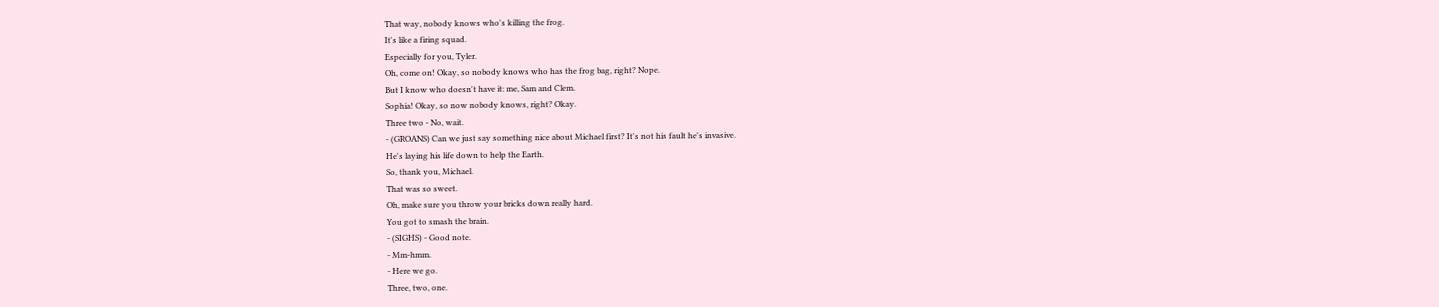That way, nobody knows who's killing the frog.
It's like a firing squad.
Especially for you, Tyler.
Oh, come on! Okay, so nobody knows who has the frog bag, right? Nope.
But I know who doesn't have it: me, Sam and Clem.
Sophia! Okay, so now nobody knows, right? Okay.
Three two - No, wait.
- (GROANS) Can we just say something nice about Michael first? It's not his fault he's invasive.
He's laying his life down to help the Earth.
So, thank you, Michael.
That was so sweet.
Oh, make sure you throw your bricks down really hard.
You got to smash the brain.
- (SIGHS) - Good note.
- Mm-hmm.
- Here we go.
Three, two, one.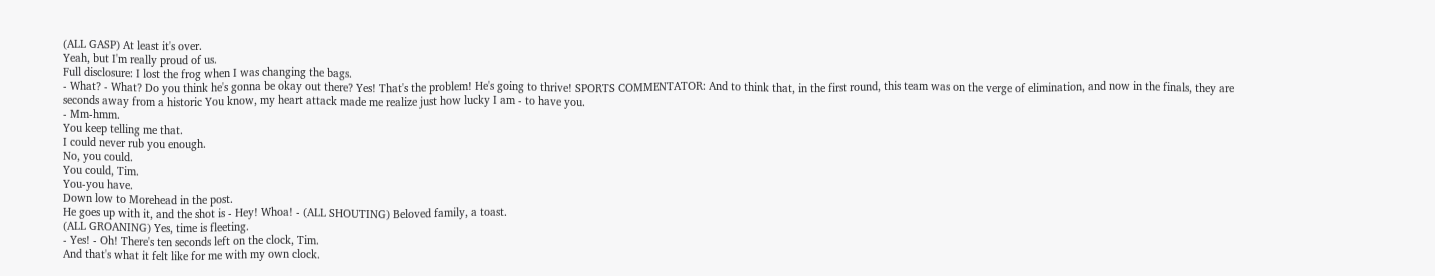(ALL GASP) At least it's over.
Yeah, but I'm really proud of us.
Full disclosure: I lost the frog when I was changing the bags.
- What? - What? Do you think he's gonna be okay out there? Yes! That's the problem! He's going to thrive! SPORTS COMMENTATOR: And to think that, in the first round, this team was on the verge of elimination, and now in the finals, they are seconds away from a historic You know, my heart attack made me realize just how lucky I am - to have you.
- Mm-hmm.
You keep telling me that.
I could never rub you enough.
No, you could.
You could, Tim.
You-you have.
Down low to Morehead in the post.
He goes up with it, and the shot is - Hey! Whoa! - (ALL SHOUTING) Beloved family, a toast.
(ALL GROANING) Yes, time is fleeting.
- Yes! - Oh! There's ten seconds left on the clock, Tim.
And that's what it felt like for me with my own clock.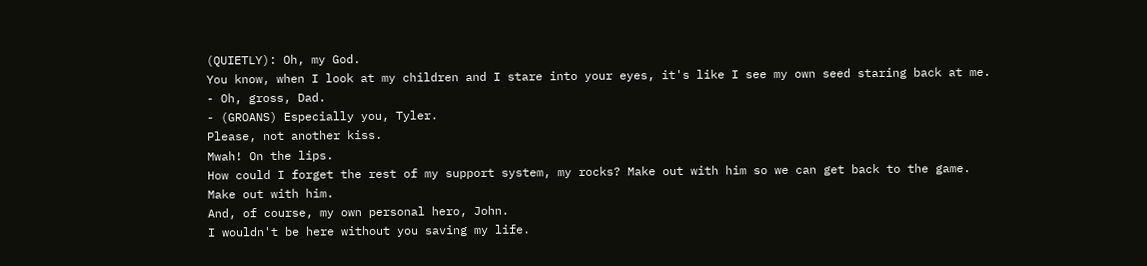(QUIETLY): Oh, my God.
You know, when I look at my children and I stare into your eyes, it's like I see my own seed staring back at me.
- Oh, gross, Dad.
- (GROANS) Especially you, Tyler.
Please, not another kiss.
Mwah! On the lips.
How could I forget the rest of my support system, my rocks? Make out with him so we can get back to the game.
Make out with him.
And, of course, my own personal hero, John.
I wouldn't be here without you saving my life.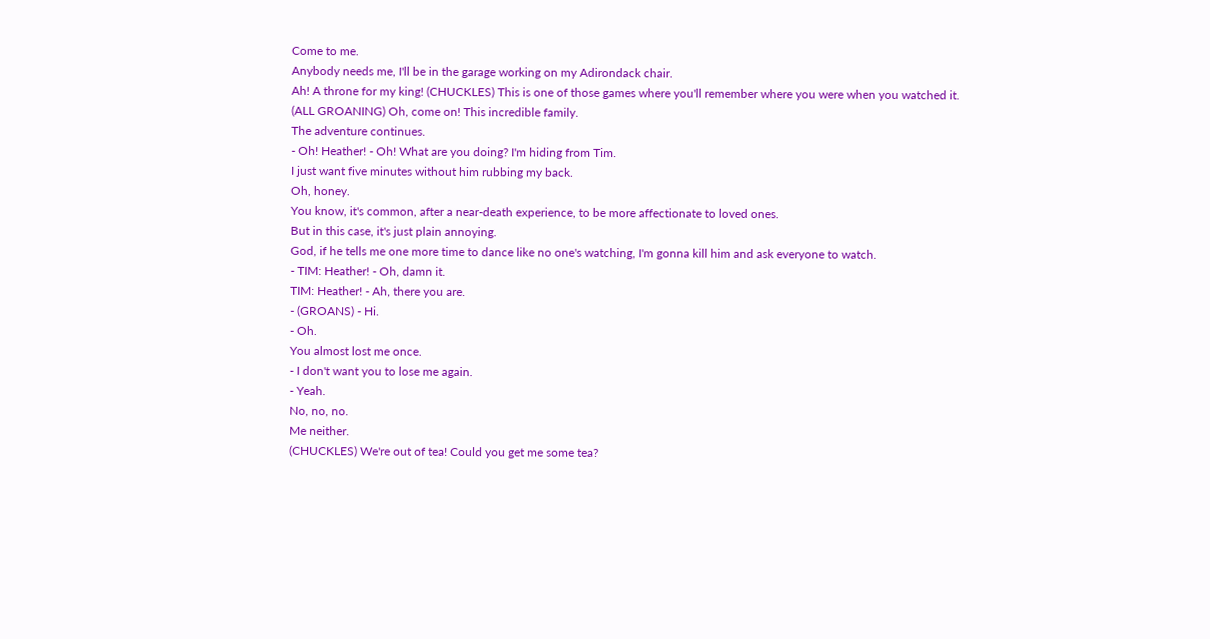Come to me.
Anybody needs me, I'll be in the garage working on my Adirondack chair.
Ah! A throne for my king! (CHUCKLES) This is one of those games where you'll remember where you were when you watched it.
(ALL GROANING) Oh, come on! This incredible family.
The adventure continues.
- Oh! Heather! - Oh! What are you doing? I'm hiding from Tim.
I just want five minutes without him rubbing my back.
Oh, honey.
You know, it's common, after a near-death experience, to be more affectionate to loved ones.
But in this case, it's just plain annoying.
God, if he tells me one more time to dance like no one's watching, I'm gonna kill him and ask everyone to watch.
- TIM: Heather! - Oh, damn it.
TIM: Heather! - Ah, there you are.
- (GROANS) - Hi.
- Oh.
You almost lost me once.
- I don't want you to lose me again.
- Yeah.
No, no, no.
Me neither.
(CHUCKLES) We're out of tea! Could you get me some tea?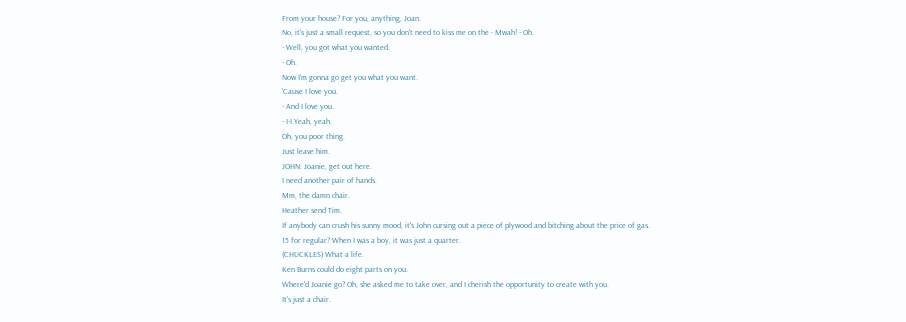From your house? For you, anything, Joan.
No, it's just a small request, so you don't need to kiss me on the - Mwah! - Oh.
- Well, you got what you wanted.
- Oh.
Now I'm gonna go get you what you want.
'Cause I love you.
- And I love you.
- I-I Yeah, yeah.
Oh, you poor thing.
Just leave him.
JOHN: Joanie, get out here.
I need another pair of hands.
Mm, the damn chair.
Heather send Tim.
If anybody can crush his sunny mood, it's John cursing out a piece of plywood and bitching about the price of gas.
15 for regular? When I was a boy, it was just a quarter.
(CHUCKLES) What a life.
Ken Burns could do eight parts on you.
Where'd Joanie go? Oh, she asked me to take over, and I cherish the opportunity to create with you.
It's just a chair.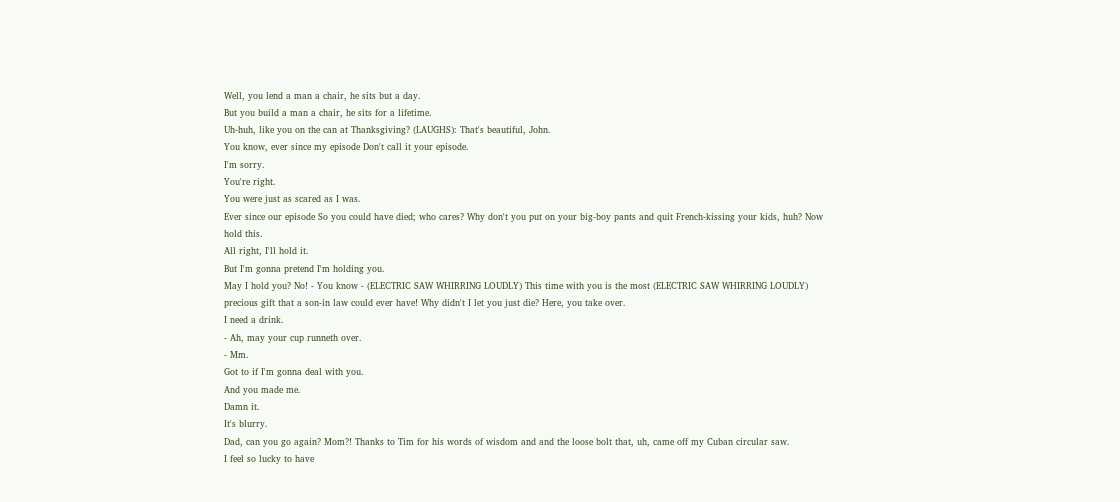Well, you lend a man a chair, he sits but a day.
But you build a man a chair, he sits for a lifetime.
Uh-huh, like you on the can at Thanksgiving? (LAUGHS): That's beautiful, John.
You know, ever since my episode Don't call it your episode.
I'm sorry.
You're right.
You were just as scared as I was.
Ever since our episode So you could have died; who cares? Why don't you put on your big-boy pants and quit French-kissing your kids, huh? Now hold this.
All right, I'll hold it.
But I'm gonna pretend I'm holding you.
May I hold you? No! - You know - (ELECTRIC SAW WHIRRING LOUDLY) This time with you is the most (ELECTRIC SAW WHIRRING LOUDLY) precious gift that a son-in law could ever have! Why didn't I let you just die? Here, you take over.
I need a drink.
- Ah, may your cup runneth over.
- Mm.
Got to if I'm gonna deal with you.
And you made me.
Damn it.
It's blurry.
Dad, can you go again? Mom?! Thanks to Tim for his words of wisdom and and the loose bolt that, uh, came off my Cuban circular saw.
I feel so lucky to have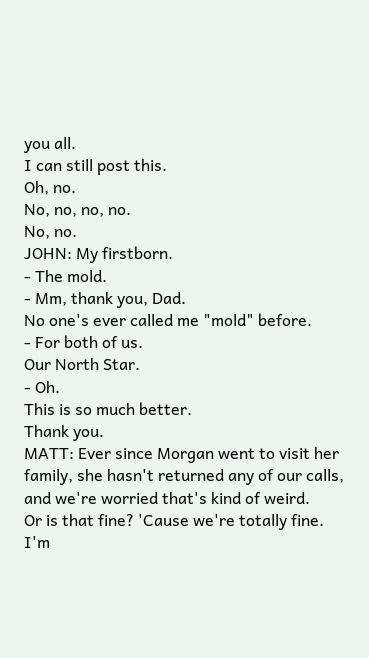you all.
I can still post this.
Oh, no.
No, no, no, no.
No, no.
JOHN: My firstborn.
- The mold.
- Mm, thank you, Dad.
No one's ever called me "mold" before.
- For both of us.
Our North Star.
- Oh.
This is so much better.
Thank you.
MATT: Ever since Morgan went to visit her family, she hasn't returned any of our calls, and we're worried that's kind of weird.
Or is that fine? 'Cause we're totally fine.
I'm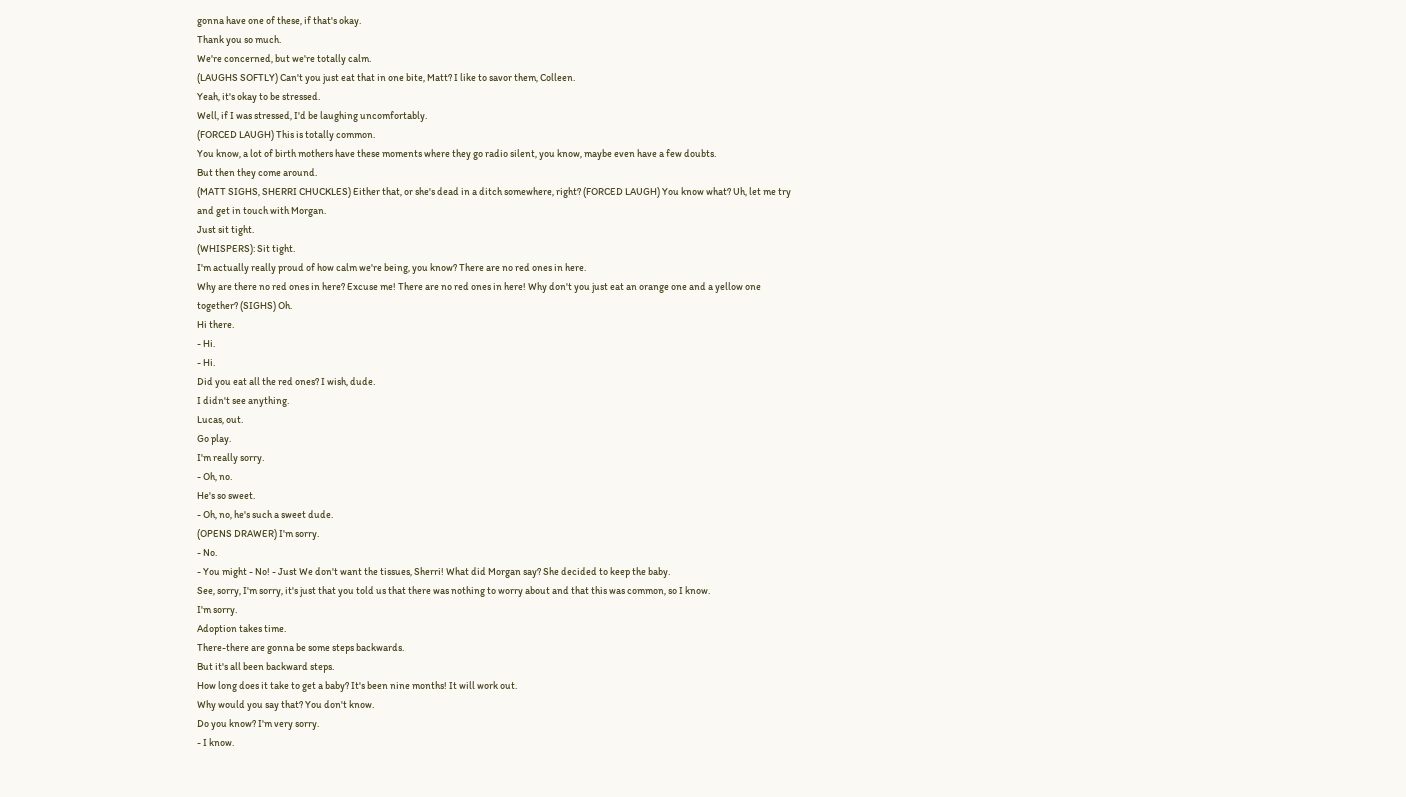gonna have one of these, if that's okay.
Thank you so much.
We're concerned, but we're totally calm.
(LAUGHS SOFTLY) Can't you just eat that in one bite, Matt? I like to savor them, Colleen.
Yeah, it's okay to be stressed.
Well, if I was stressed, I'd be laughing uncomfortably.
(FORCED LAUGH) This is totally common.
You know, a lot of birth mothers have these moments where they go radio silent, you know, maybe even have a few doubts.
But then they come around.
(MATT SIGHS, SHERRI CHUCKLES) Either that, or she's dead in a ditch somewhere, right? (FORCED LAUGH) You know what? Uh, let me try and get in touch with Morgan.
Just sit tight.
(WHISPERS): Sit tight.
I'm actually really proud of how calm we're being, you know? There are no red ones in here.
Why are there no red ones in here? Excuse me! There are no red ones in here! Why don't you just eat an orange one and a yellow one together? (SIGHS) Oh.
Hi there.
- Hi.
- Hi.
Did you eat all the red ones? I wish, dude.
I didn't see anything.
Lucas, out.
Go play.
I'm really sorry.
- Oh, no.
He's so sweet.
- Oh, no, he's such a sweet dude.
(OPENS DRAWER) I'm sorry.
- No.
- You might - No! - Just We don't want the tissues, Sherri! What did Morgan say? She decided to keep the baby.
See, sorry, I'm sorry, it's just that you told us that there was nothing to worry about and that this was common, so I know.
I'm sorry.
Adoption takes time.
There-there are gonna be some steps backwards.
But it's all been backward steps.
How long does it take to get a baby? It's been nine months! It will work out.
Why would you say that? You don't know.
Do you know? I'm very sorry.
- I know.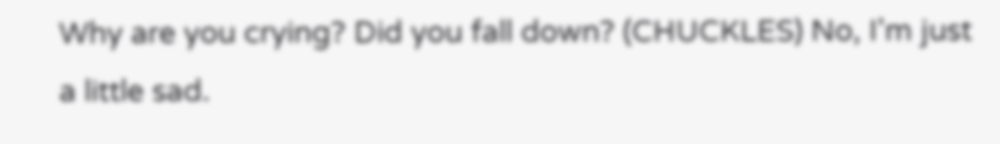Why are you crying? Did you fall down? (CHUCKLES) No, I'm just a little sad.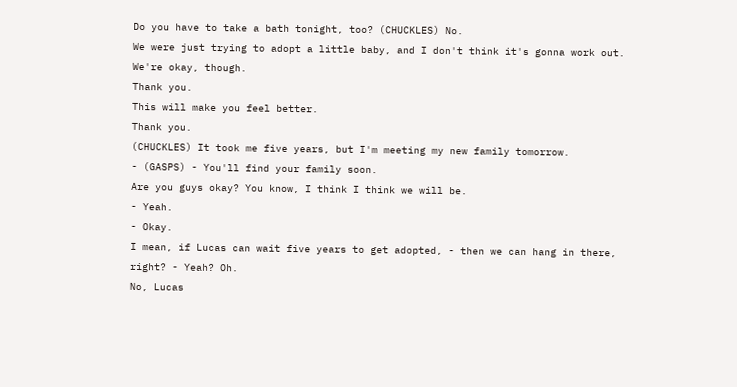Do you have to take a bath tonight, too? (CHUCKLES) No.
We were just trying to adopt a little baby, and I don't think it's gonna work out.
We're okay, though.
Thank you.
This will make you feel better.
Thank you.
(CHUCKLES) It took me five years, but I'm meeting my new family tomorrow.
- (GASPS) - You'll find your family soon.
Are you guys okay? You know, I think I think we will be.
- Yeah.
- Okay.
I mean, if Lucas can wait five years to get adopted, - then we can hang in there, right? - Yeah? Oh.
No, Lucas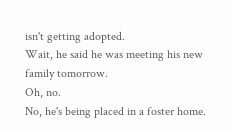isn't getting adopted.
Wait, he said he was meeting his new family tomorrow.
Oh, no.
No, he's being placed in a foster home.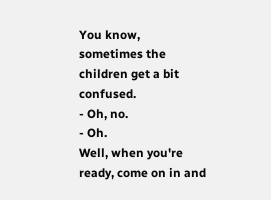You know, sometimes the children get a bit confused.
- Oh, no.
- Oh.
Well, when you're ready, come on in and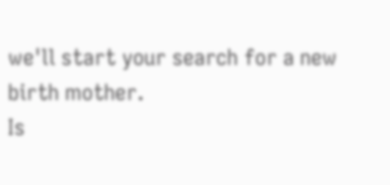we'll start your search for a new birth mother.
Is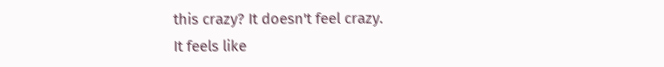this crazy? It doesn't feel crazy.
It feels like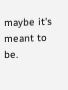maybe it's meant to be.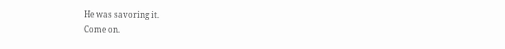He was savoring it.
Come on.